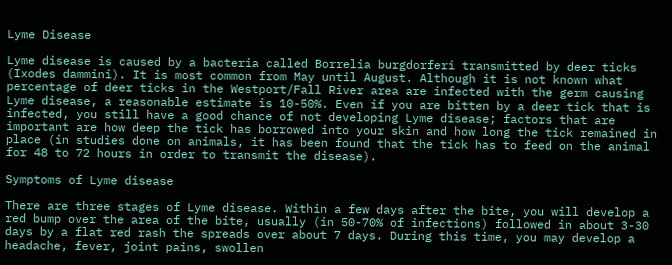Lyme Disease

Lyme disease is caused by a bacteria called Borrelia burgdorferi transmitted by deer ticks (Ixodes dammini). It is most common from May until August. Although it is not known what percentage of deer ticks in the Westport/Fall River area are infected with the germ causing Lyme disease, a reasonable estimate is 10-50%. Even if you are bitten by a deer tick that is infected, you still have a good chance of not developing Lyme disease; factors that are important are how deep the tick has borrowed into your skin and how long the tick remained in place (in studies done on animals, it has been found that the tick has to feed on the animal for 48 to 72 hours in order to transmit the disease).

Symptoms of Lyme disease

There are three stages of Lyme disease. Within a few days after the bite, you will develop a red bump over the area of the bite, usually (in 50-70% of infections) followed in about 3-30 days by a flat red rash the spreads over about 7 days. During this time, you may develop a headache, fever, joint pains, swollen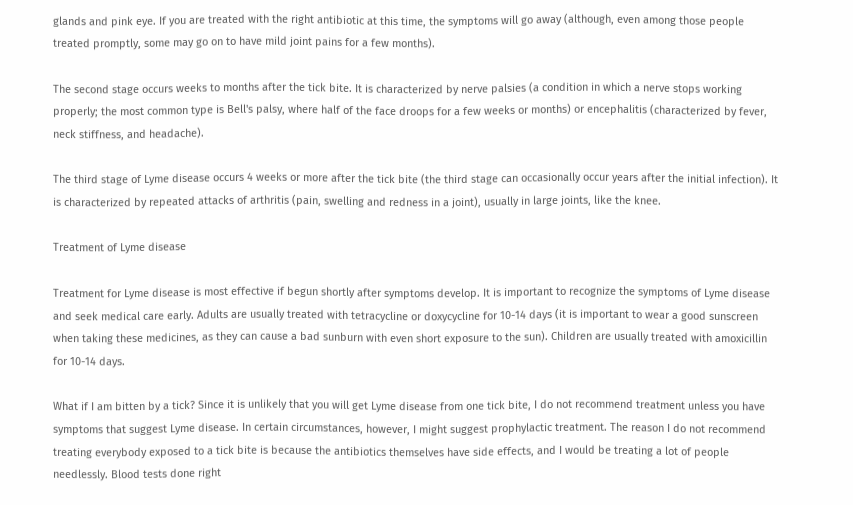glands and pink eye. If you are treated with the right antibiotic at this time, the symptoms will go away (although, even among those people treated promptly, some may go on to have mild joint pains for a few months).

The second stage occurs weeks to months after the tick bite. It is characterized by nerve palsies (a condition in which a nerve stops working properly; the most common type is Bell's palsy, where half of the face droops for a few weeks or months) or encephalitis (characterized by fever, neck stiffness, and headache).

The third stage of Lyme disease occurs 4 weeks or more after the tick bite (the third stage can occasionally occur years after the initial infection). It is characterized by repeated attacks of arthritis (pain, swelling and redness in a joint), usually in large joints, like the knee.

Treatment of Lyme disease

Treatment for Lyme disease is most effective if begun shortly after symptoms develop. It is important to recognize the symptoms of Lyme disease and seek medical care early. Adults are usually treated with tetracycline or doxycycline for 10-14 days (it is important to wear a good sunscreen when taking these medicines, as they can cause a bad sunburn with even short exposure to the sun). Children are usually treated with amoxicillin for 10-14 days.

What if I am bitten by a tick? Since it is unlikely that you will get Lyme disease from one tick bite, I do not recommend treatment unless you have symptoms that suggest Lyme disease. In certain circumstances, however, I might suggest prophylactic treatment. The reason I do not recommend treating everybody exposed to a tick bite is because the antibiotics themselves have side effects, and I would be treating a lot of people needlessly. Blood tests done right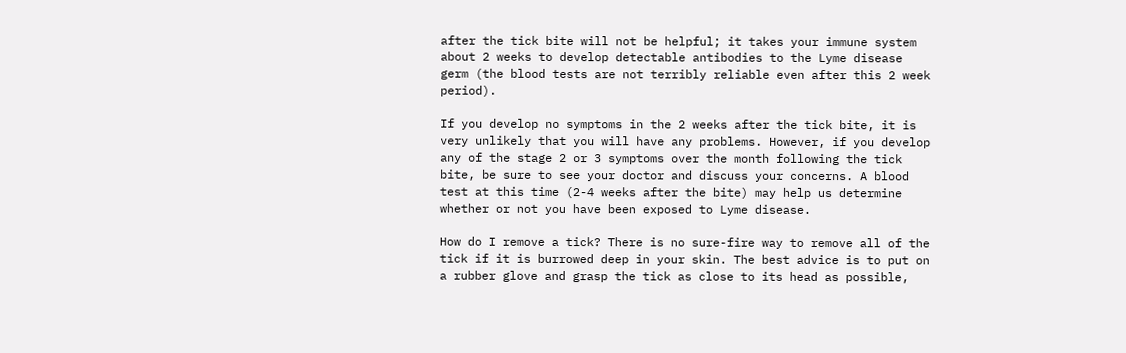after the tick bite will not be helpful; it takes your immune system about 2 weeks to develop detectable antibodies to the Lyme disease germ (the blood tests are not terribly reliable even after this 2 week period).

If you develop no symptoms in the 2 weeks after the tick bite, it is very unlikely that you will have any problems. However, if you develop any of the stage 2 or 3 symptoms over the month following the tick bite, be sure to see your doctor and discuss your concerns. A blood test at this time (2-4 weeks after the bite) may help us determine whether or not you have been exposed to Lyme disease.

How do I remove a tick? There is no sure-fire way to remove all of the tick if it is burrowed deep in your skin. The best advice is to put on a rubber glove and grasp the tick as close to its head as possible,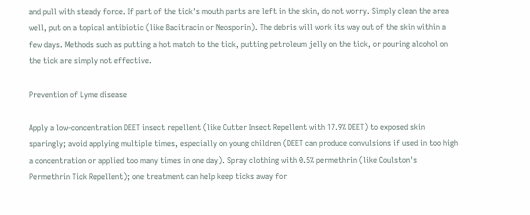and pull with steady force. If part of the tick's mouth parts are left in the skin, do not worry. Simply clean the area well, put on a topical antibiotic (like Bacitracin or Neosporin). The debris will work its way out of the skin within a few days. Methods such as putting a hot match to the tick, putting petroleum jelly on the tick, or pouring alcohol on the tick are simply not effective.

Prevention of Lyme disease

Apply a low-concentration DEET insect repellent (like Cutter Insect Repellent with 17.9% DEET) to exposed skin sparingly; avoid applying multiple times, especially on young children (DEET can produce convulsions if used in too high a concentration or applied too many times in one day). Spray clothing with 0.5% permethrin (like Coulston's Permethrin Tick Repellent); one treatment can help keep ticks away for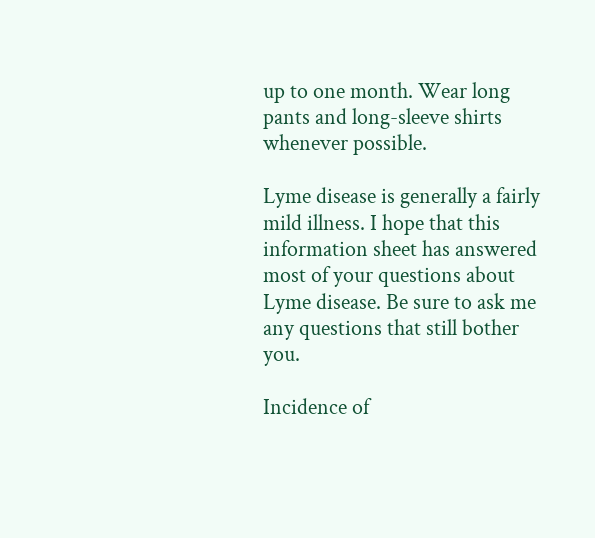up to one month. Wear long pants and long-sleeve shirts whenever possible.

Lyme disease is generally a fairly mild illness. I hope that this information sheet has answered most of your questions about Lyme disease. Be sure to ask me any questions that still bother you.

Incidence of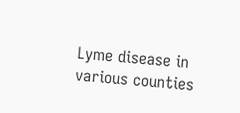Lyme disease in various counties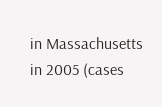in Massachusetts in 2005 (cases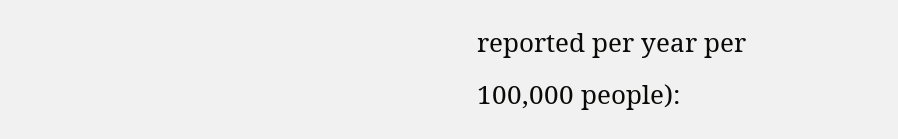reported per year per 100,000 people):